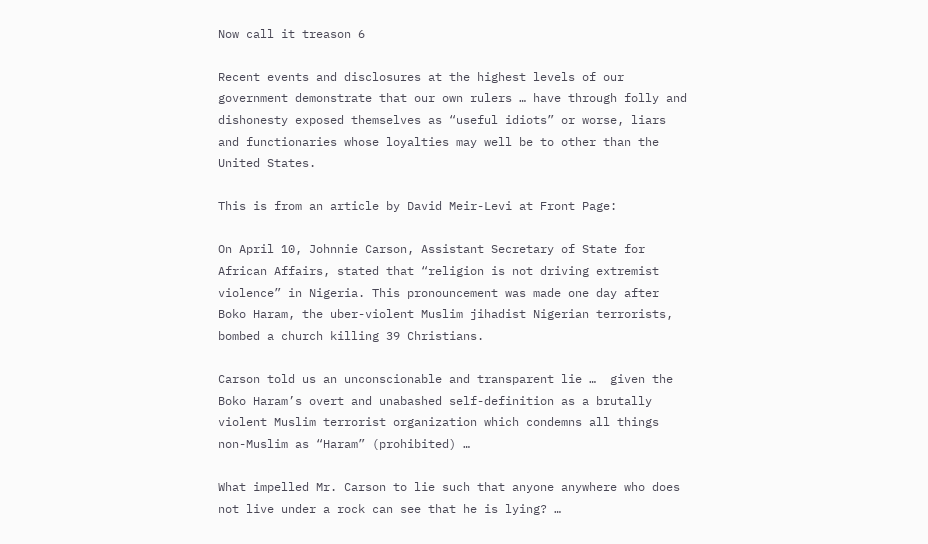Now call it treason 6

Recent events and disclosures at the highest levels of our government demonstrate that our own rulers … have through folly and dishonesty exposed themselves as “useful idiots” or worse, liars and functionaries whose loyalties may well be to other than the United States.

This is from an article by David Meir-Levi at Front Page:

On April 10, Johnnie Carson, Assistant Secretary of State for African Affairs, stated that “religion is not driving extremist violence” in Nigeria. This pronouncement was made one day after Boko Haram, the uber-violent Muslim jihadist Nigerian terrorists, bombed a church killing 39 Christians.

Carson told us an unconscionable and transparent lie …  given the Boko Haram’s overt and unabashed self-definition as a brutally violent Muslim terrorist organization which condemns all things non-Muslim as “Haram” (prohibited) …

What impelled Mr. Carson to lie such that anyone anywhere who does not live under a rock can see that he is lying? …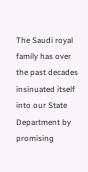The Saudi royal family has over the past decades insinuated itself into our State Department by promising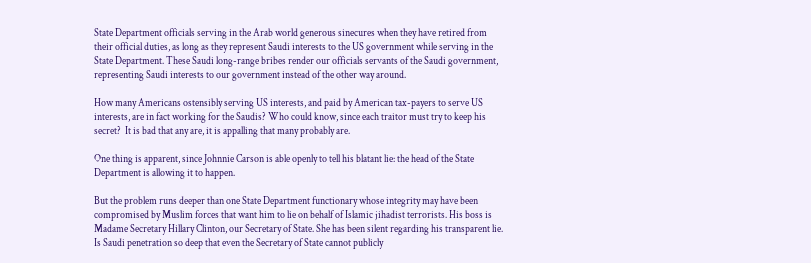State Department officials serving in the Arab world generous sinecures when they have retired from their official duties, as long as they represent Saudi interests to the US government while serving in the State Department. These Saudi long-range bribes render our officials servants of the Saudi government, representing Saudi interests to our government instead of the other way around.

How many Americans ostensibly serving US interests, and paid by American tax-payers to serve US interests, are in fact working for the Saudis? Who could know, since each traitor must try to keep his secret?  It is bad that any are, it is appalling that many probably are.

One thing is apparent, since Johnnie Carson is able openly to tell his blatant lie: the head of the State Department is allowing it to happen.

But the problem runs deeper than one State Department functionary whose integrity may have been compromised by Muslim forces that want him to lie on behalf of Islamic jihadist terrorists. His boss is Madame Secretary Hillary Clinton, our Secretary of State. She has been silent regarding his transparent lie. Is Saudi penetration so deep that even the Secretary of State cannot publicly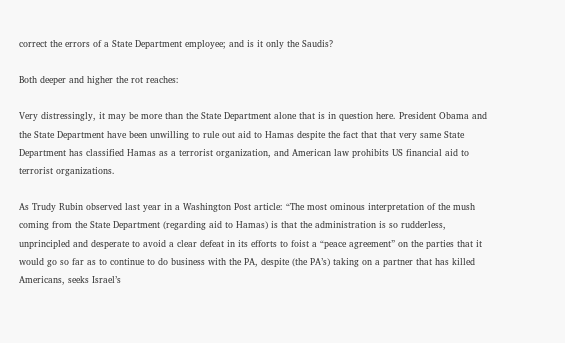correct the errors of a State Department employee; and is it only the Saudis?

Both deeper and higher the rot reaches:

Very distressingly, it may be more than the State Department alone that is in question here. President Obama and the State Department have been unwilling to rule out aid to Hamas despite the fact that that very same State Department has classified Hamas as a terrorist organization, and American law prohibits US financial aid to terrorist organizations.

As Trudy Rubin observed last year in a Washington Post article: “The most ominous interpretation of the mush coming from the State Department (regarding aid to Hamas) is that the administration is so rudderless, unprincipled and desperate to avoid a clear defeat in its efforts to foist a “peace agreement” on the parties that it would go so far as to continue to do business with the PA, despite (the PA’s) taking on a partner that has killed Americans, seeks Israel’s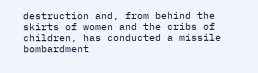destruction and, from behind the skirts of women and the cribs of children, has conducted a missile bombardment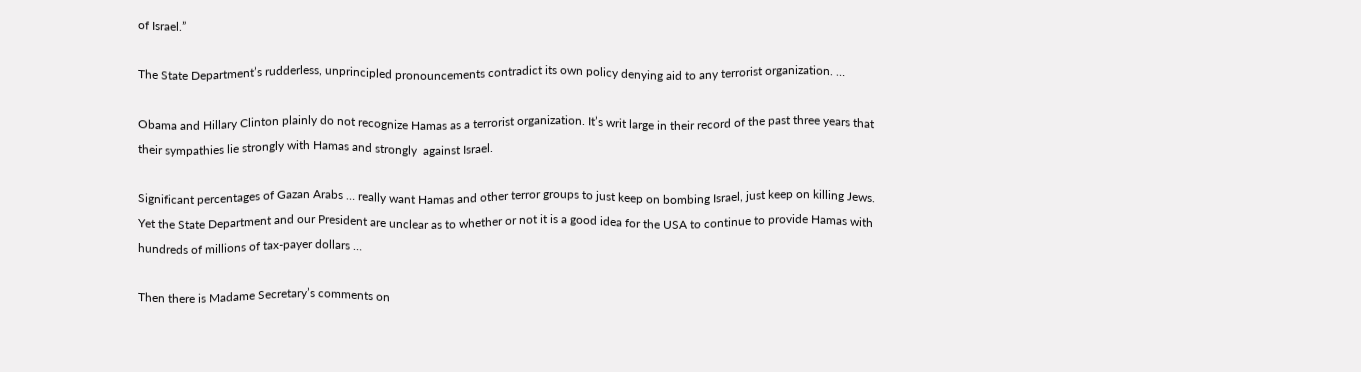of Israel.”

The State Department’s rudderless, unprincipled pronouncements contradict its own policy denying aid to any terrorist organization. …

Obama and Hillary Clinton plainly do not recognize Hamas as a terrorist organization. It’s writ large in their record of the past three years that their sympathies lie strongly with Hamas and strongly  against Israel.

Significant percentages of Gazan Arabs … really want Hamas and other terror groups to just keep on bombing Israel, just keep on killing Jews. Yet the State Department and our President are unclear as to whether or not it is a good idea for the USA to continue to provide Hamas with hundreds of millions of tax-payer dollars …

Then there is Madame Secretary’s comments on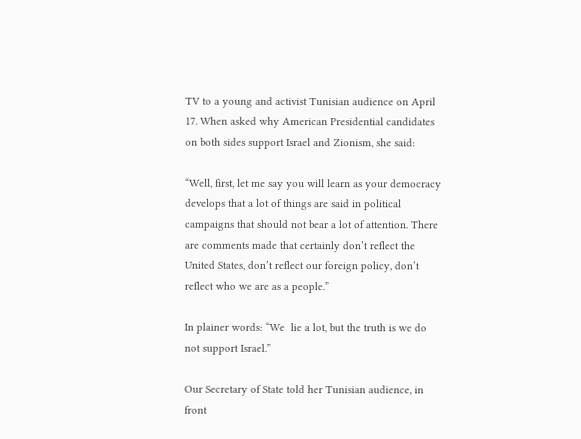TV to a young and activist Tunisian audience on April 17. When asked why American Presidential candidates on both sides support Israel and Zionism, she said:

“Well, first, let me say you will learn as your democracy develops that a lot of things are said in political campaigns that should not bear a lot of attention. There are comments made that certainly don’t reflect the United States, don’t reflect our foreign policy, don’t reflect who we are as a people.”

In plainer words: “We  lie a lot, but the truth is we do not support Israel.”

Our Secretary of State told her Tunisian audience, in front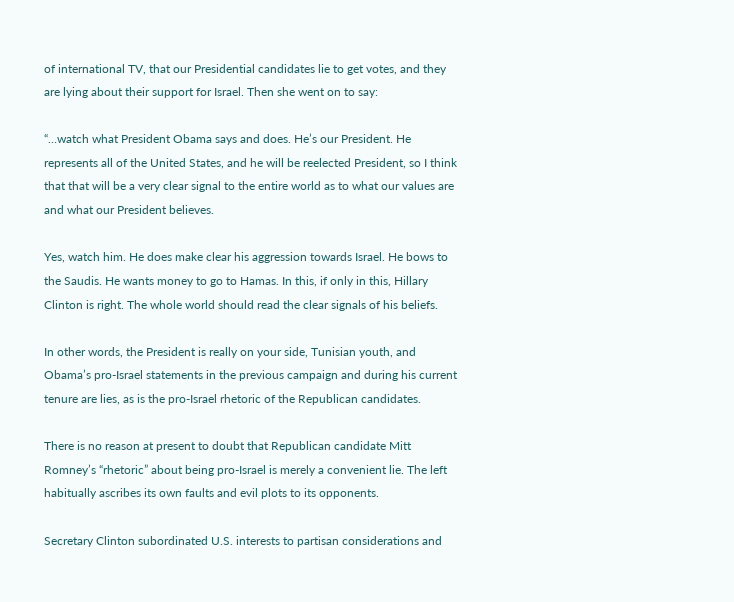of international TV, that our Presidential candidates lie to get votes, and they are lying about their support for Israel. Then she went on to say:

“…watch what President Obama says and does. He’s our President. He represents all of the United States, and he will be reelected President, so I think that that will be a very clear signal to the entire world as to what our values are and what our President believes.

Yes, watch him. He does make clear his aggression towards Israel. He bows to the Saudis. He wants money to go to Hamas. In this, if only in this, Hillary Clinton is right. The whole world should read the clear signals of his beliefs.

In other words, the President is really on your side, Tunisian youth, and Obama’s pro-Israel statements in the previous campaign and during his current tenure are lies, as is the pro-Israel rhetoric of the Republican candidates.

There is no reason at present to doubt that Republican candidate Mitt Romney’s “rhetoric” about being pro-Israel is merely a convenient lie. The left habitually ascribes its own faults and evil plots to its opponents.

Secretary Clinton subordinated U.S. interests to partisan considerations and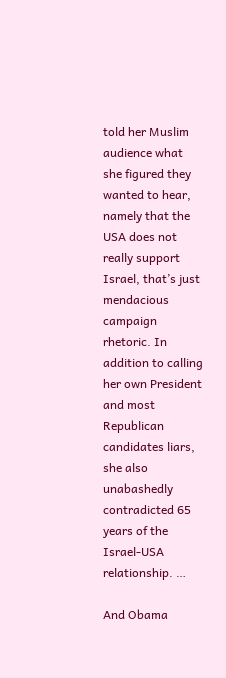told her Muslim audience what she figured they wanted to hear, namely that the USA does not really support Israel, that’s just mendacious campaign rhetoric. In addition to calling her own President and most Republican candidates liars, she also unabashedly contradicted 65 years of the Israel-USA relationship. …

And Obama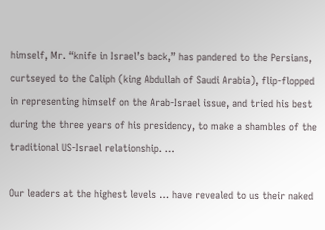himself, Mr. “knife in Israel’s back,” has pandered to the Persians, curtseyed to the Caliph (king Abdullah of Saudi Arabia), flip-flopped in representing himself on the Arab-Israel issue, and tried his best during the three years of his presidency, to make a shambles of the traditional US-Israel relationship. …

Our leaders at the highest levels … have revealed to us their naked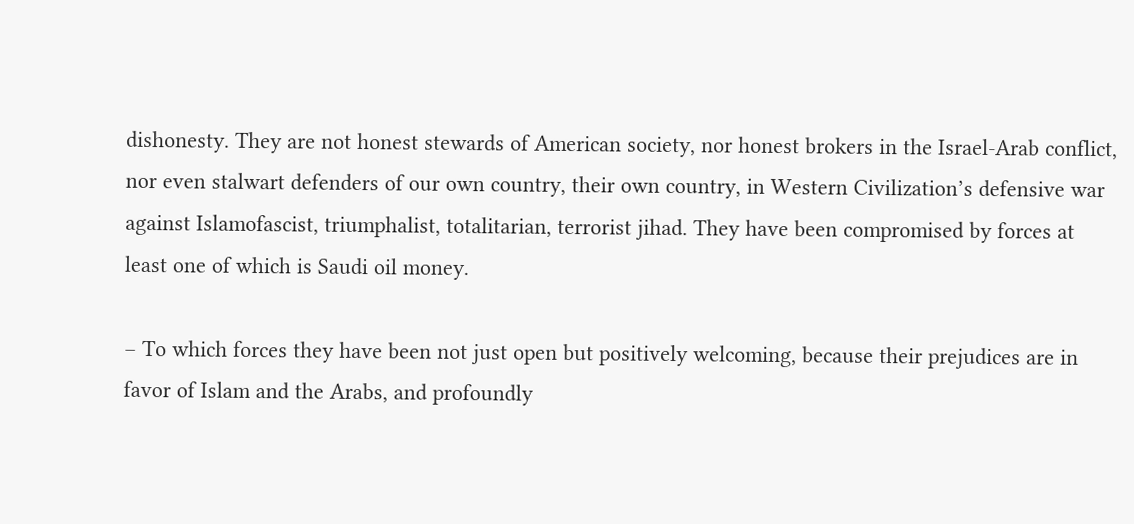dishonesty. They are not honest stewards of American society, nor honest brokers in the Israel-Arab conflict, nor even stalwart defenders of our own country, their own country, in Western Civilization’s defensive war against Islamofascist, triumphalist, totalitarian, terrorist jihad. They have been compromised by forces at least one of which is Saudi oil money.

– To which forces they have been not just open but positively welcoming, because their prejudices are in favor of Islam and the Arabs, and profoundly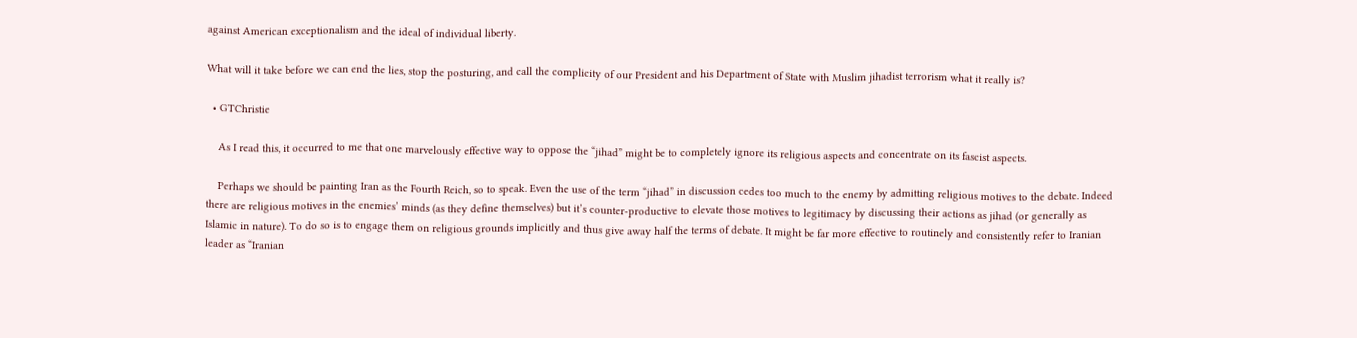against American exceptionalism and the ideal of individual liberty.

What will it take before we can end the lies, stop the posturing, and call the complicity of our President and his Department of State with Muslim jihadist terrorism what it really is?

  • GTChristie

    As I read this, it occurred to me that one marvelously effective way to oppose the “jihad” might be to completely ignore its religious aspects and concentrate on its fascist aspects.

    Perhaps we should be painting Iran as the Fourth Reich, so to speak. Even the use of the term “jihad” in discussion cedes too much to the enemy by admitting religious motives to the debate. Indeed there are religious motives in the enemies’ minds (as they define themselves) but it’s counter-productive to elevate those motives to legitimacy by discussing their actions as jihad (or generally as Islamic in nature). To do so is to engage them on religious grounds implicitly and thus give away half the terms of debate. It might be far more effective to routinely and consistently refer to Iranian leader as “Iranian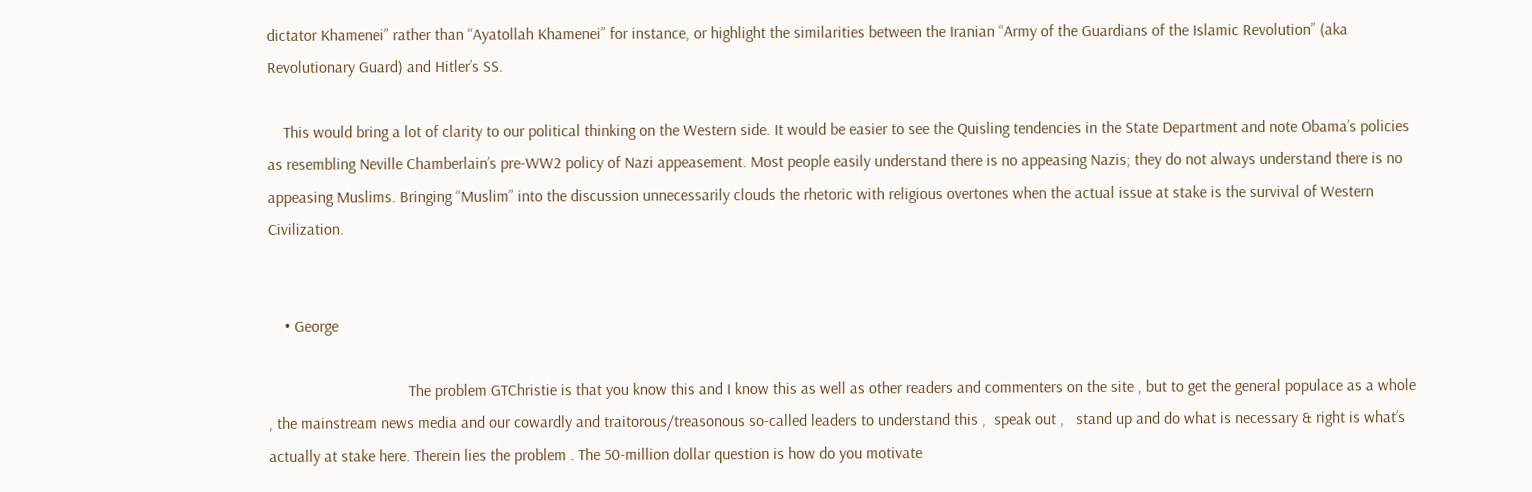dictator Khamenei” rather than “Ayatollah Khamenei” for instance, or highlight the similarities between the Iranian “Army of the Guardians of the Islamic Revolution” (aka Revolutionary Guard) and Hitler’s SS.

    This would bring a lot of clarity to our political thinking on the Western side. It would be easier to see the Quisling tendencies in the State Department and note Obama’s policies as resembling Neville Chamberlain’s pre-WW2 policy of Nazi appeasement. Most people easily understand there is no appeasing Nazis; they do not always understand there is no appeasing Muslims. Bringing “Muslim” into the discussion unnecessarily clouds the rhetoric with religious overtones when the actual issue at stake is the survival of Western Civilization.


    • George

                                   The problem GTChristie is that you know this and I know this as well as other readers and commenters on the site , but to get the general populace as a whole , the mainstream news media and our cowardly and traitorous/treasonous so-called leaders to understand this ,  speak out ,   stand up and do what is necessary & right is what’s actually at stake here. Therein lies the problem . The 50-million dollar question is how do you motivate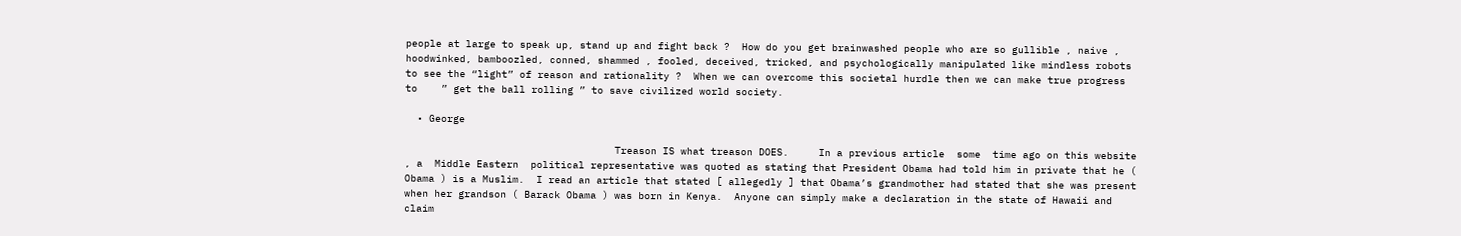people at large to speak up, stand up and fight back ?  How do you get brainwashed people who are so gullible , naive , hoodwinked, bamboozled, conned, shammed , fooled, deceived, tricked, and psychologically manipulated like mindless robots to see the “light” of reason and rationality ?  When we can overcome this societal hurdle then we can make true progress to    ” get the ball rolling ” to save civilized world society.

  • George

                                   Treason IS what treason DOES.     In a previous article  some  time ago on this website , a  Middle Eastern  political representative was quoted as stating that President Obama had told him in private that he ( Obama ) is a Muslim.  I read an article that stated [ allegedly ] that Obama’s grandmother had stated that she was present when her grandson ( Barack Obama ) was born in Kenya.  Anyone can simply make a declaration in the state of Hawaii and claim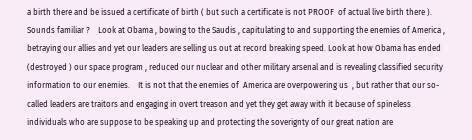a birth there and be issued a certificate of birth ( but such a certificate is not PROOF  of actual live birth there ).  Sounds familiar ?    Look at Obama , bowing to the Saudis , capitulating to and supporting the enemies of America , betraying our allies and yet our leaders are selling us out at record breaking speed. Look at how Obama has ended (destroyed ) our space program , reduced our nuclear and other military arsenal and is revealing classified security information to our enemies.    It is not that the enemies of  America are overpowering us  , but rather that our so-called leaders are traitors and engaging in overt treason and yet they get away with it because of spineless individuals who are suppose to be speaking up and protecting the soverignty of our great nation are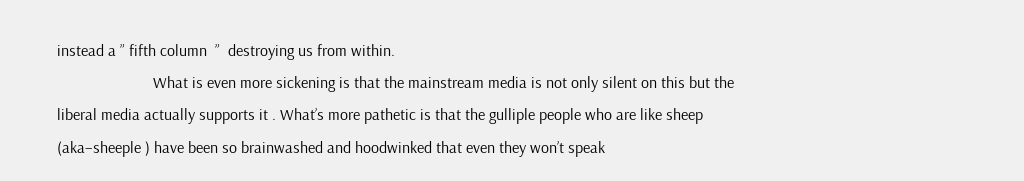instead a ” fifth column  ”  destroying us from within.
                        What is even more sickening is that the mainstream media is not only silent on this but the liberal media actually supports it . What’s more pathetic is that the gulliple people who are like sheep (aka–sheeple ) have been so brainwashed and hoodwinked that even they won’t speak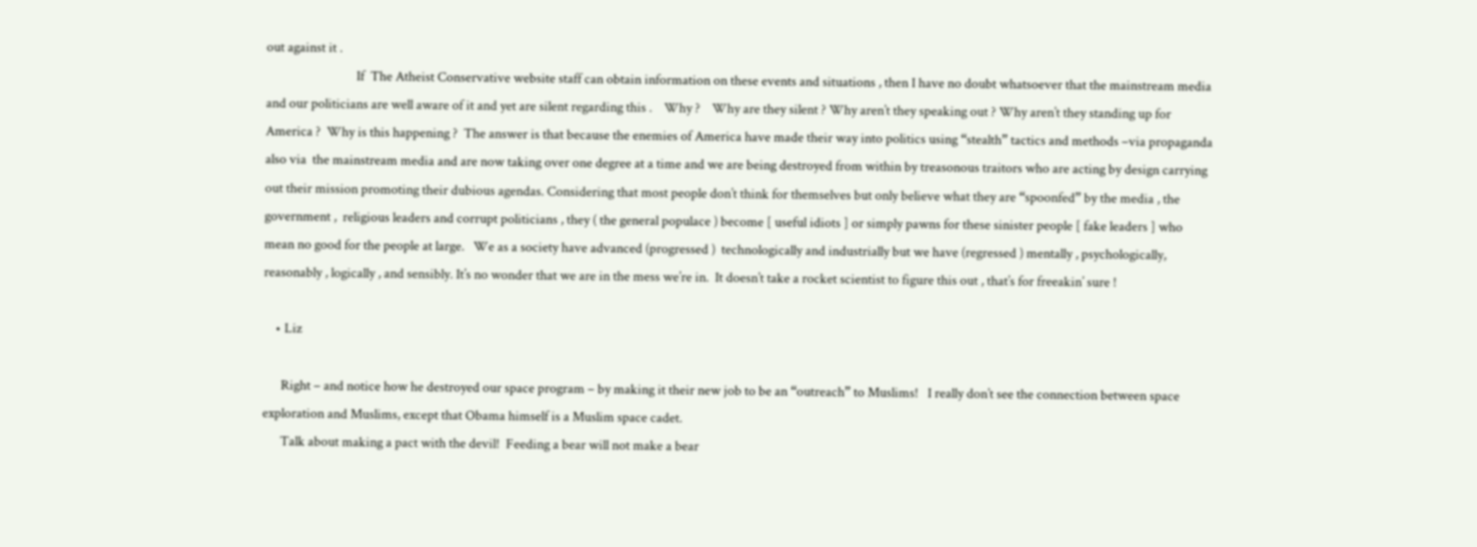out against it .
                              If  The Atheist Conservative website staff can obtain information on these events and situations , then I have no doubt whatsoever that the mainstream media and our politicians are well aware of it and yet are silent regarding this .    Why ?    Why are they silent ? Why aren’t they speaking out ? Why aren’t they standing up for America ?  Why is this happening ?  The answer is that because the enemies of America have made their way into politics using “stealth” tactics and methods –via propaganda also via  the mainstream media and are now taking over one degree at a time and we are being destroyed from within by treasonous traitors who are acting by design carrying out their mission promoting their dubious agendas. Considering that most people don’t think for themselves but only believe what they are “spoonfed” by the media , the government ,  religious leaders and corrupt politicians , they ( the general populace ) become [ useful idiots ] or simply pawns for these sinister people [ fake leaders ] who mean no good for the people at large.   We as a society have advanced (progressed )  technologically and industrially but we have (regressed ) mentally , psychologically, reasonably , logically , and sensibly. It’s no wonder that we are in the mess we’re in.  It doesn’t take a rocket scientist to figure this out , that’s for freeakin’ sure !

    • Liz

      Right – and notice how he destroyed our space program – by making it their new job to be an “outreach” to Muslims!   I really don’t see the connection between space exploration and Muslims, except that Obama himself is a Muslim space cadet.
      Talk about making a pact with the devil!  Feeding a bear will not make a bear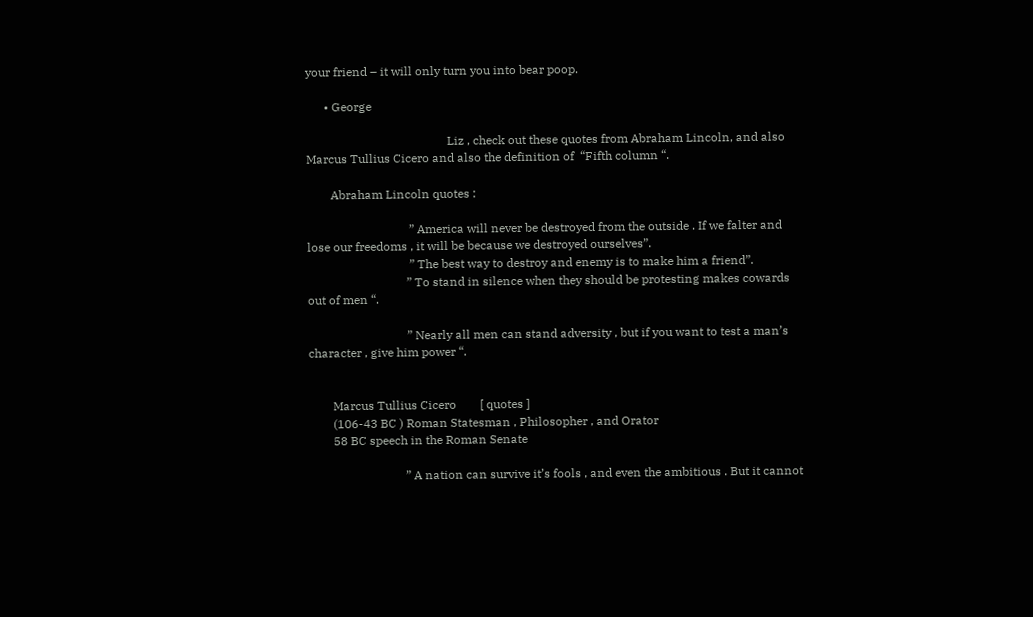your friend – it will only turn you into bear poop.

      • George

                                               Liz , check out these quotes from Abraham Lincoln, and also Marcus Tullius Cicero and also the definition of  “Fifth column “.

        Abraham Lincoln quotes :

                                  ” America will never be destroyed from the outside . If we falter and lose our freedoms , it will be because we destroyed ourselves”.
                                  ” The best way to destroy and enemy is to make him a friend”.
                                 ” To stand in silence when they should be protesting makes cowards out of men “.

                                 ” Nearly all men can stand adversity , but if you want to test a man’s character , give him power “.


        Marcus Tullius Cicero        [ quotes ]
        (106-43 BC ) Roman Statesman , Philosopher , and Orator
        58 BC speech in the Roman Senate

                                ” A nation can survive it’s fools , and even the ambitious . But it cannot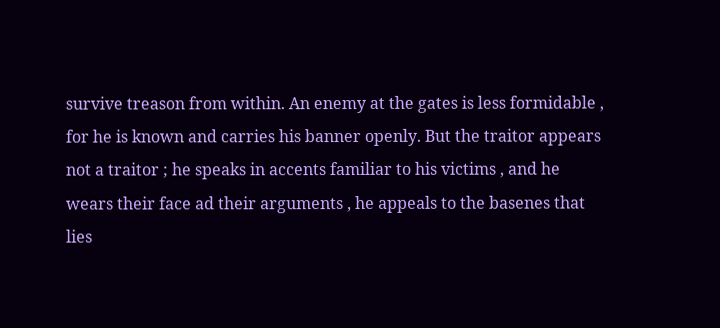survive treason from within. An enemy at the gates is less formidable , for he is known and carries his banner openly. But the traitor appears not a traitor ; he speaks in accents familiar to his victims , and he wears their face ad their arguments , he appeals to the basenes that lies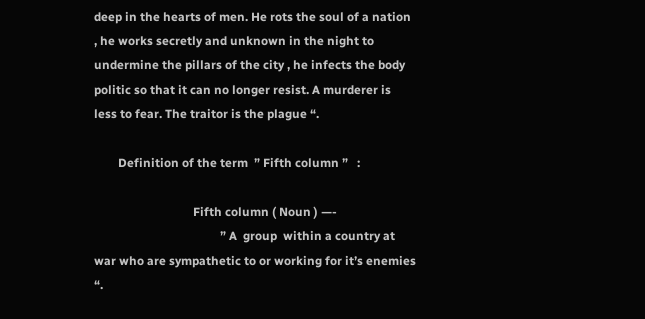deep in the hearts of men. He rots the soul of a nation , he works secretly and unknown in the night to undermine the pillars of the city , he infects the body politic so that it can no longer resist. A murderer is less to fear. The traitor is the plague “.

        Definition of the term  ” Fifth column ”   :

                                 Fifth column ( Noun ) —-
                                          ” A  group  within a country at war who are sympathetic to or working for it’s enemies “.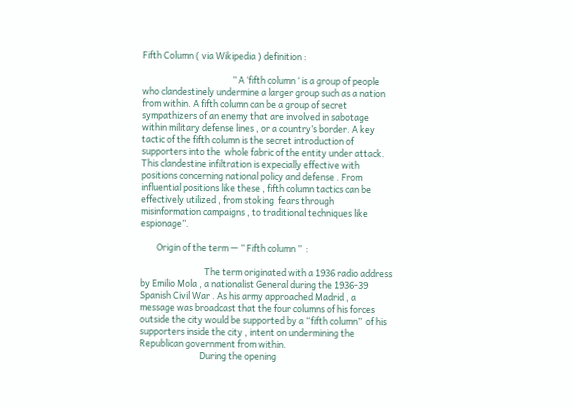Fifth Column ( via Wikipedia ) definition :

                                             ” A ‘fifth column ‘ is a group of people who clandestinely undermine a larger group such as a nation from within. A fifth column can be a group of secret sympathizers of an enemy that are involved in sabotage within military defense lines , or a country’s border. A key tactic of the fifth column is the secret introduction of supporters into the  whole fabric of the entity under attack. This clandestine infiltration is expecially effective with positions concerning national policy and defense . From influential positions like these , fifth column tactics can be effectively utilized , from stoking  fears through misinformation campaigns , to traditional techniques like espionage”.

        Origin of the term — ” Fifth column ”  :

                                The term originated with a 1936 radio address by Emilio Mola , a nationalist General during the 1936-39 Spanish Civil War . As his army approached Madrid , a message was broadcast that the four columns of his forces outside the city would be supported by a “fifth column”  of his supporters inside the city , intent on undermining the Republican government from within.
                              During the opening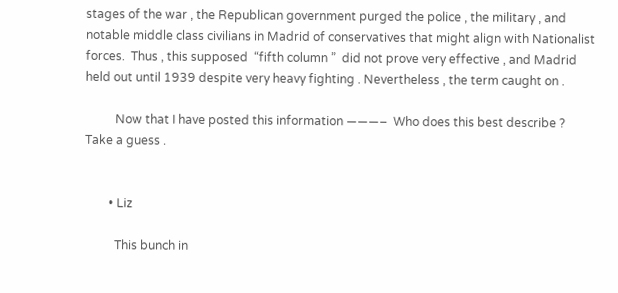stages of the war , the Republican government purged the police , the military , and notable middle class civilians in Madrid of conservatives that might align with Nationalist forces.  Thus , this supposed  “fifth column ”  did not prove very effective , and Madrid held out until 1939 despite very heavy fighting . Nevertheless , the term caught on .

          Now that I have posted this information ———–  Who does this best describe ?       Take a guess .


        • Liz

          This bunch in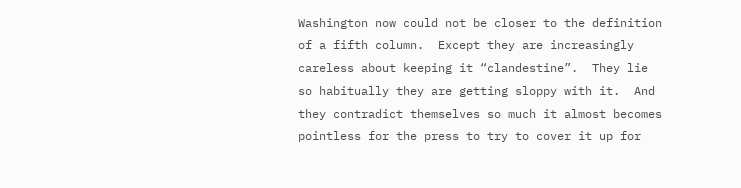Washington now could not be closer to the definition of a fifth column.  Except they are increasingly careless about keeping it “clandestine”.  They lie so habitually they are getting sloppy with it.  And they contradict themselves so much it almost becomes pointless for the press to try to cover it up for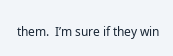them.  I’m sure if they win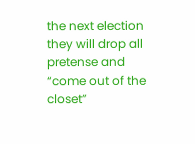the next election they will drop all pretense and “come out of the closet”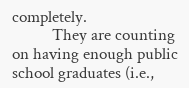completely.
          They are counting on having enough public school graduates (i.e.,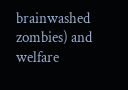brainwashed zombies) and welfare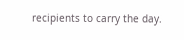recipients to carry the day.